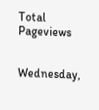Total Pageviews


Wednesday,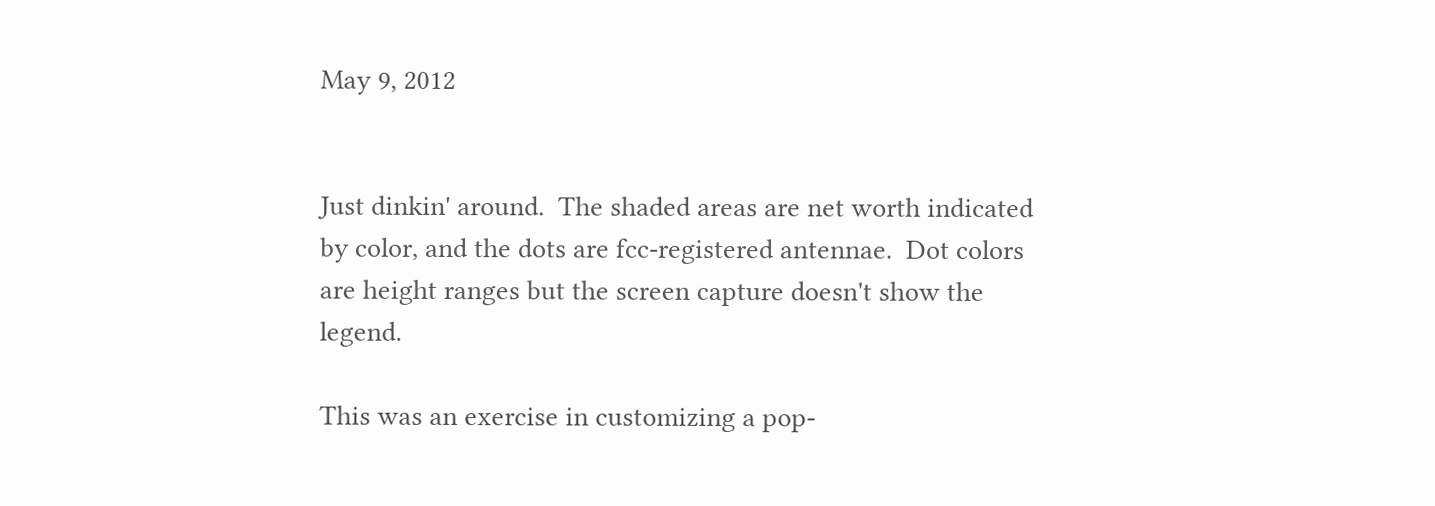May 9, 2012


Just dinkin' around.  The shaded areas are net worth indicated by color, and the dots are fcc-registered antennae.  Dot colors are height ranges but the screen capture doesn't show the legend.

This was an exercise in customizing a pop-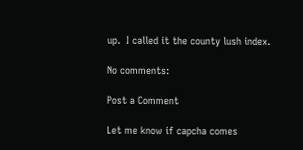up.  I called it the county lush index.

No comments:

Post a Comment

Let me know if capcha comes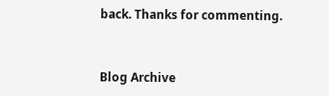back. Thanks for commenting.


Blog Archive